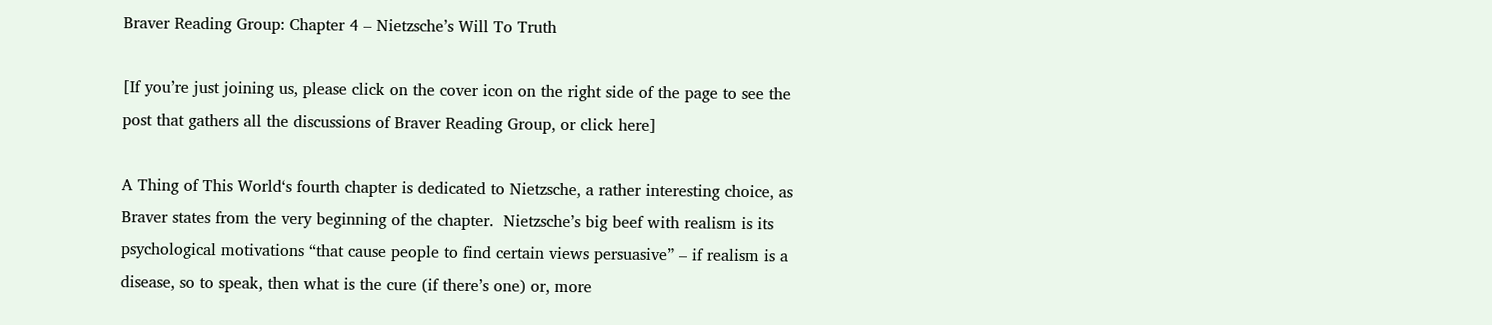Braver Reading Group: Chapter 4 – Nietzsche’s Will To Truth

[If you’re just joining us, please click on the cover icon on the right side of the page to see the post that gathers all the discussions of Braver Reading Group, or click here]

A Thing of This World‘s fourth chapter is dedicated to Nietzsche, a rather interesting choice, as Braver states from the very beginning of the chapter.  Nietzsche’s big beef with realism is its psychological motivations “that cause people to find certain views persuasive” – if realism is a disease, so to speak, then what is the cure (if there’s one) or, more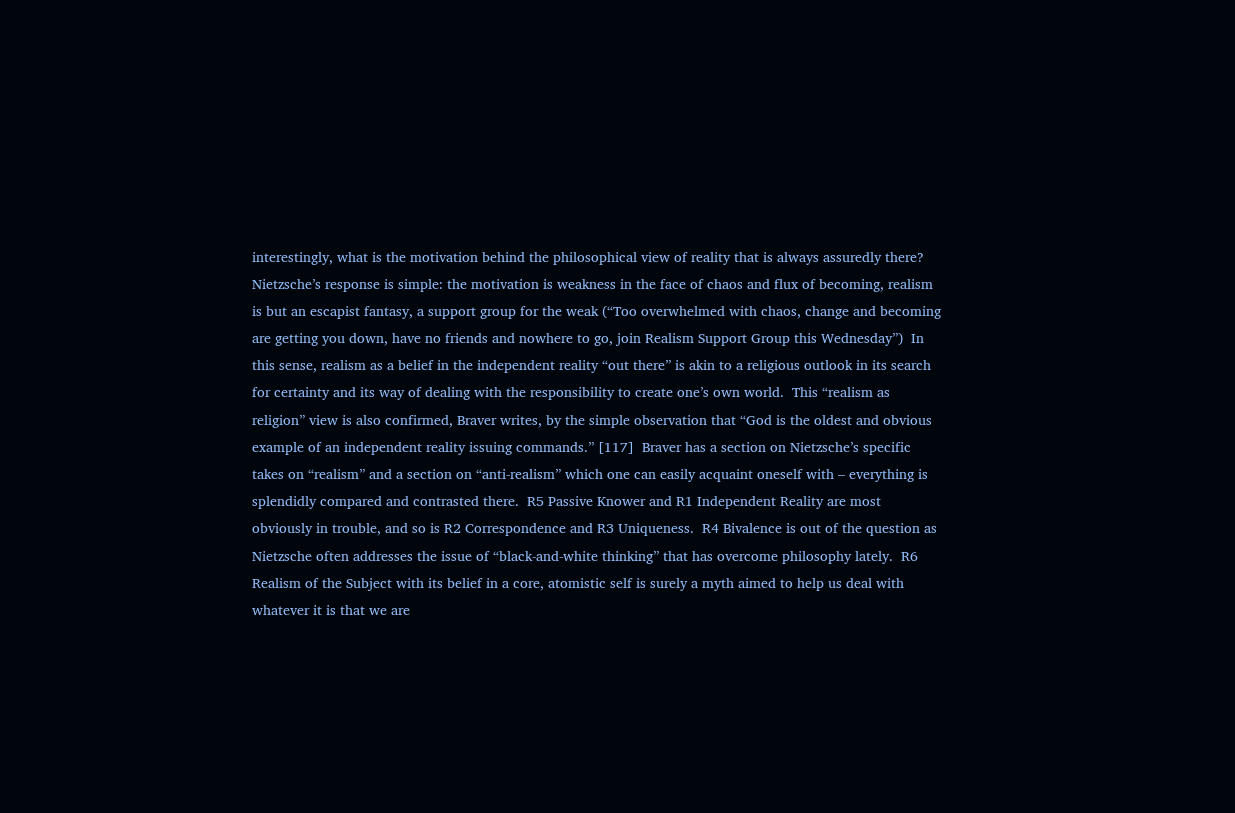interestingly, what is the motivation behind the philosophical view of reality that is always assuredly there?  Nietzsche’s response is simple: the motivation is weakness in the face of chaos and flux of becoming, realism is but an escapist fantasy, a support group for the weak (“Too overwhelmed with chaos, change and becoming are getting you down, have no friends and nowhere to go, join Realism Support Group this Wednesday”)  In this sense, realism as a belief in the independent reality “out there” is akin to a religious outlook in its search for certainty and its way of dealing with the responsibility to create one’s own world.  This “realism as religion” view is also confirmed, Braver writes, by the simple observation that “God is the oldest and obvious example of an independent reality issuing commands.” [117]  Braver has a section on Nietzsche’s specific takes on “realism” and a section on “anti-realism” which one can easily acquaint oneself with – everything is splendidly compared and contrasted there.  R5 Passive Knower and R1 Independent Reality are most obviously in trouble, and so is R2 Correspondence and R3 Uniqueness.  R4 Bivalence is out of the question as Nietzsche often addresses the issue of “black-and-white thinking” that has overcome philosophy lately.  R6 Realism of the Subject with its belief in a core, atomistic self is surely a myth aimed to help us deal with whatever it is that we are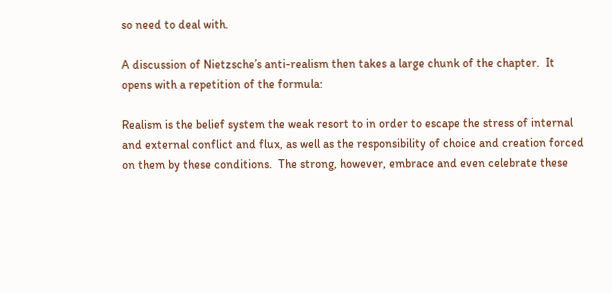so need to deal with.

A discussion of Nietzsche’s anti-realism then takes a large chunk of the chapter.  It opens with a repetition of the formula:

Realism is the belief system the weak resort to in order to escape the stress of internal and external conflict and flux, as well as the responsibility of choice and creation forced on them by these conditions.  The strong, however, embrace and even celebrate these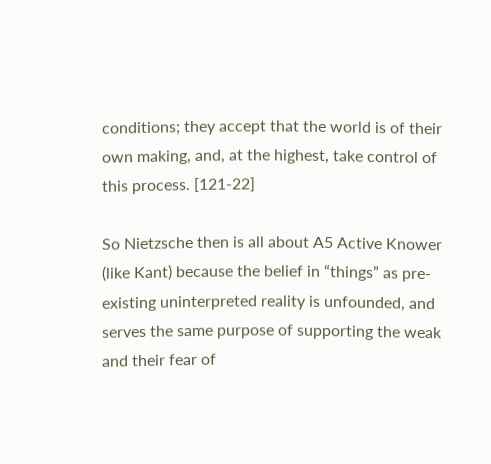conditions; they accept that the world is of their own making, and, at the highest, take control of this process. [121-22]

So Nietzsche then is all about A5 Active Knower (like Kant) because the belief in “things” as pre-existing uninterpreted reality is unfounded, and serves the same purpose of supporting the weak and their fear of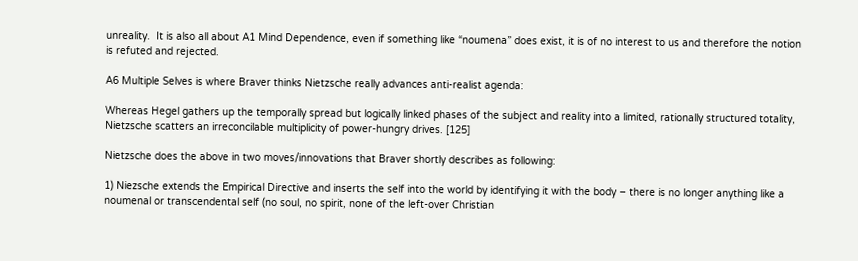unreality.  It is also all about A1 Mind Dependence, even if something like “noumena” does exist, it is of no interest to us and therefore the notion is refuted and rejected.

A6 Multiple Selves is where Braver thinks Nietzsche really advances anti-realist agenda:

Whereas Hegel gathers up the temporally spread but logically linked phases of the subject and reality into a limited, rationally structured totality, Nietzsche scatters an irreconcilable multiplicity of power-hungry drives. [125]

Nietzsche does the above in two moves/innovations that Braver shortly describes as following:

1) Niezsche extends the Empirical Directive and inserts the self into the world by identifying it with the body – there is no longer anything like a noumenal or transcendental self (no soul, no spirit, none of the left-over Christian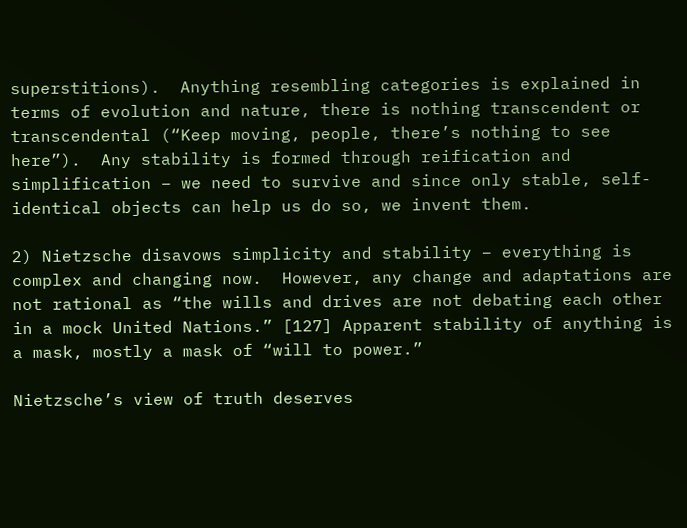superstitions).  Anything resembling categories is explained in terms of evolution and nature, there is nothing transcendent or transcendental (“Keep moving, people, there’s nothing to see here”).  Any stability is formed through reification and simplification – we need to survive and since only stable, self-identical objects can help us do so, we invent them.

2) Nietzsche disavows simplicity and stability – everything is complex and changing now.  However, any change and adaptations are not rational as “the wills and drives are not debating each other in a mock United Nations.” [127] Apparent stability of anything is a mask, mostly a mask of “will to power.”

Nietzsche’s view of truth deserves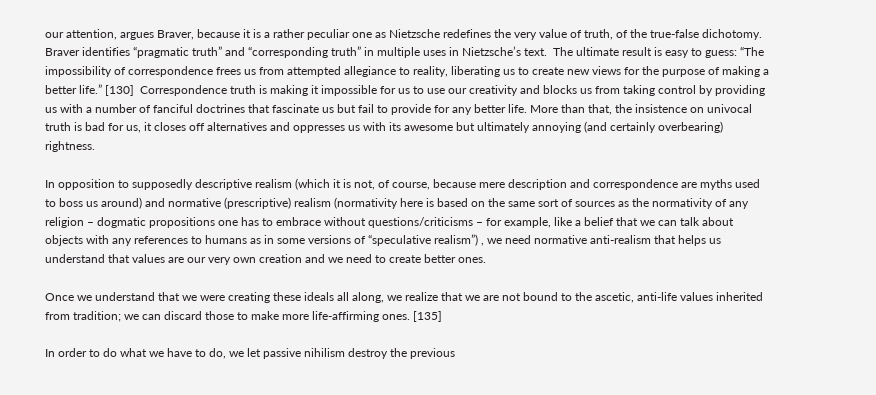our attention, argues Braver, because it is a rather peculiar one as Nietzsche redefines the very value of truth, of the true-false dichotomy. Braver identifies “pragmatic truth” and “corresponding truth” in multiple uses in Nietzsche’s text.  The ultimate result is easy to guess: “The impossibility of correspondence frees us from attempted allegiance to reality, liberating us to create new views for the purpose of making a better life.” [130]  Correspondence truth is making it impossible for us to use our creativity and blocks us from taking control by providing us with a number of fanciful doctrines that fascinate us but fail to provide for any better life. More than that, the insistence on univocal truth is bad for us, it closes off alternatives and oppresses us with its awesome but ultimately annoying (and certainly overbearing) rightness.

In opposition to supposedly descriptive realism (which it is not, of course, because mere description and correspondence are myths used to boss us around) and normative (prescriptive) realism (normativity here is based on the same sort of sources as the normativity of any religion – dogmatic propositions one has to embrace without questions/criticisms – for example, like a belief that we can talk about objects with any references to humans as in some versions of “speculative realism”) , we need normative anti-realism that helps us understand that values are our very own creation and we need to create better ones.

Once we understand that we were creating these ideals all along, we realize that we are not bound to the ascetic, anti-life values inherited from tradition; we can discard those to make more life-affirming ones. [135]

In order to do what we have to do, we let passive nihilism destroy the previous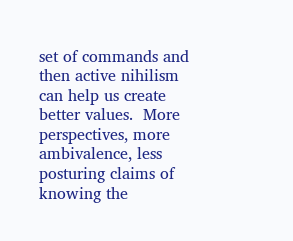set of commands and then active nihilism can help us create better values.  More perspectives, more ambivalence, less posturing claims of knowing the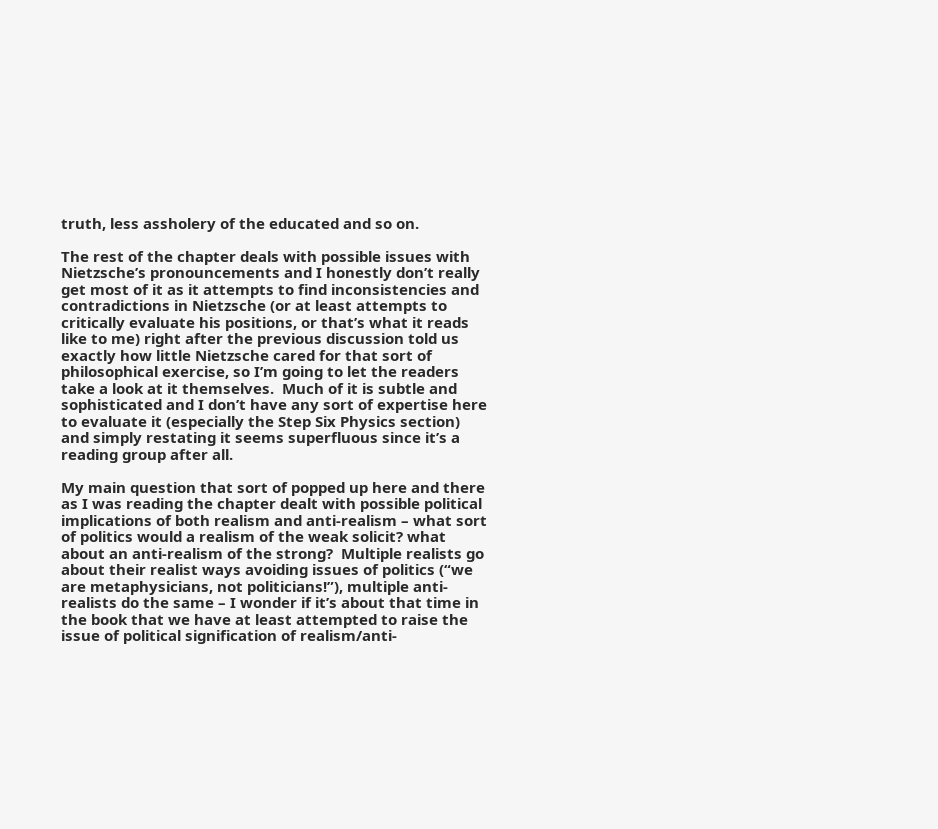truth, less assholery of the educated and so on.

The rest of the chapter deals with possible issues with Nietzsche’s pronouncements and I honestly don’t really get most of it as it attempts to find inconsistencies and contradictions in Nietzsche (or at least attempts to critically evaluate his positions, or that’s what it reads like to me) right after the previous discussion told us exactly how little Nietzsche cared for that sort of philosophical exercise, so I’m going to let the readers take a look at it themselves.  Much of it is subtle and sophisticated and I don’t have any sort of expertise here to evaluate it (especially the Step Six Physics section) and simply restating it seems superfluous since it’s a reading group after all.

My main question that sort of popped up here and there as I was reading the chapter dealt with possible political implications of both realism and anti-realism – what sort of politics would a realism of the weak solicit? what about an anti-realism of the strong?  Multiple realists go about their realist ways avoiding issues of politics (“we are metaphysicians, not politicians!”), multiple anti-realists do the same – I wonder if it’s about that time in the book that we have at least attempted to raise the issue of political signification of realism/anti-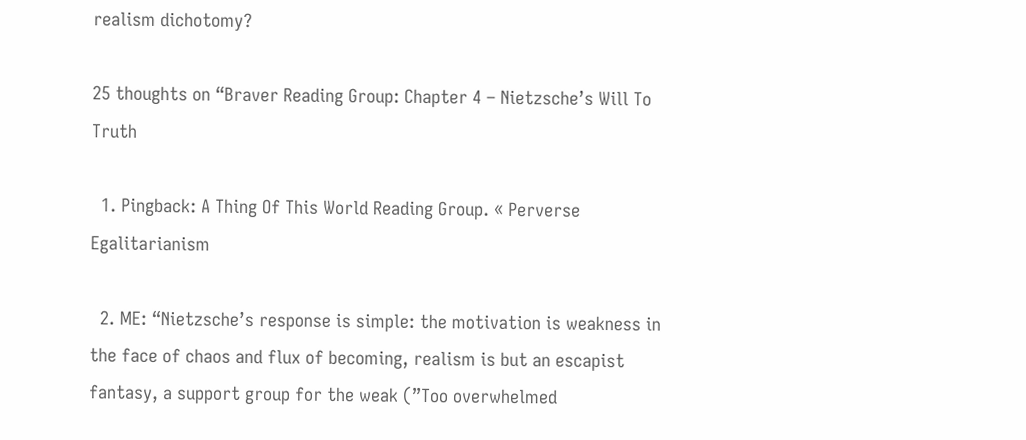realism dichotomy?

25 thoughts on “Braver Reading Group: Chapter 4 – Nietzsche’s Will To Truth

  1. Pingback: A Thing Of This World Reading Group. « Perverse Egalitarianism

  2. ME: “Nietzsche’s response is simple: the motivation is weakness in the face of chaos and flux of becoming, realism is but an escapist fantasy, a support group for the weak (”Too overwhelmed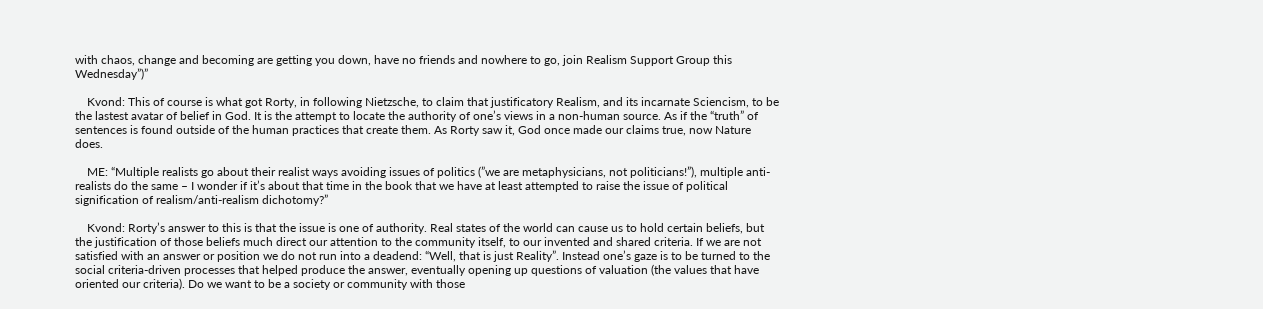with chaos, change and becoming are getting you down, have no friends and nowhere to go, join Realism Support Group this Wednesday”)”

    Kvond: This of course is what got Rorty, in following Nietzsche, to claim that justificatory Realism, and its incarnate Sciencism, to be the lastest avatar of belief in God. It is the attempt to locate the authority of one’s views in a non-human source. As if the “truth” of sentences is found outside of the human practices that create them. As Rorty saw it, God once made our claims true, now Nature does.

    ME: “Multiple realists go about their realist ways avoiding issues of politics (”we are metaphysicians, not politicians!”), multiple anti-realists do the same – I wonder if it’s about that time in the book that we have at least attempted to raise the issue of political signification of realism/anti-realism dichotomy?”

    Kvond: Rorty’s answer to this is that the issue is one of authority. Real states of the world can cause us to hold certain beliefs, but the justification of those beliefs much direct our attention to the community itself, to our invented and shared criteria. If we are not satisfied with an answer or position we do not run into a deadend: “Well, that is just Reality”. Instead one’s gaze is to be turned to the social criteria-driven processes that helped produce the answer, eventually opening up questions of valuation (the values that have oriented our criteria). Do we want to be a society or community with those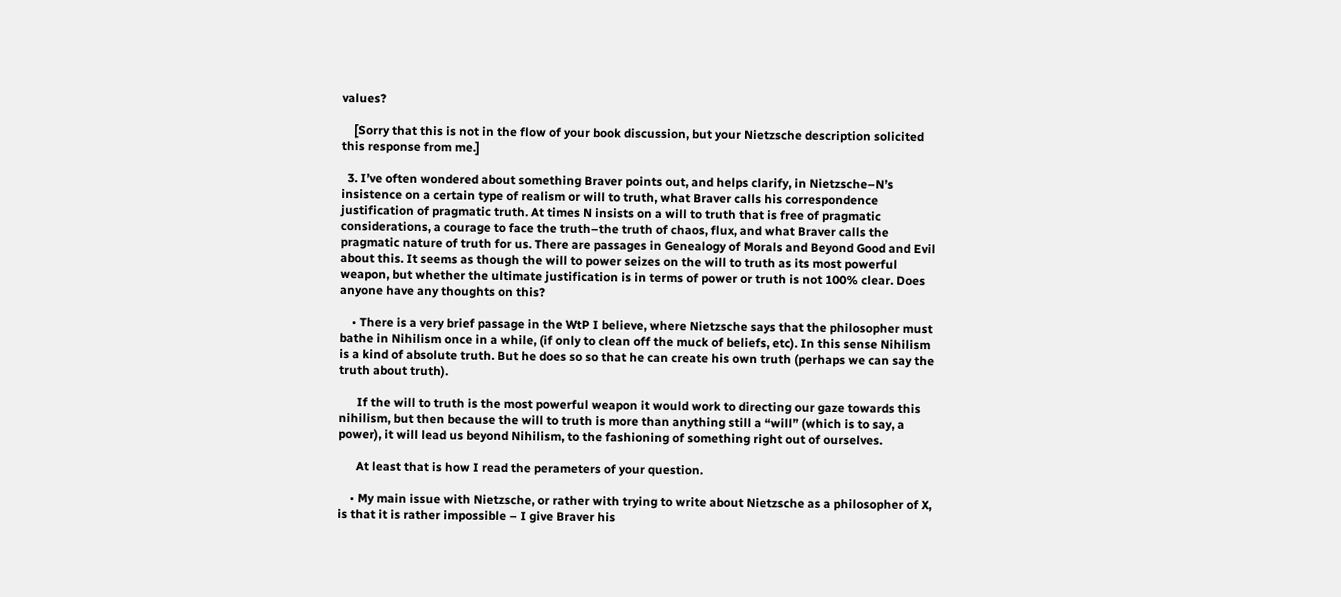values?

    [Sorry that this is not in the flow of your book discussion, but your Nietzsche description solicited this response from me.]

  3. I’ve often wondered about something Braver points out, and helps clarify, in Nietzsche–N’s insistence on a certain type of realism or will to truth, what Braver calls his correspondence justification of pragmatic truth. At times N insists on a will to truth that is free of pragmatic considerations, a courage to face the truth–the truth of chaos, flux, and what Braver calls the pragmatic nature of truth for us. There are passages in Genealogy of Morals and Beyond Good and Evil about this. It seems as though the will to power seizes on the will to truth as its most powerful weapon, but whether the ultimate justification is in terms of power or truth is not 100% clear. Does anyone have any thoughts on this?

    • There is a very brief passage in the WtP I believe, where Nietzsche says that the philosopher must bathe in Nihilism once in a while, (if only to clean off the muck of beliefs, etc). In this sense Nihilism is a kind of absolute truth. But he does so so that he can create his own truth (perhaps we can say the truth about truth).

      If the will to truth is the most powerful weapon it would work to directing our gaze towards this nihilism, but then because the will to truth is more than anything still a “will” (which is to say, a power), it will lead us beyond Nihilism, to the fashioning of something right out of ourselves.

      At least that is how I read the perameters of your question.

    • My main issue with Nietzsche, or rather with trying to write about Nietzsche as a philosopher of X, is that it is rather impossible – I give Braver his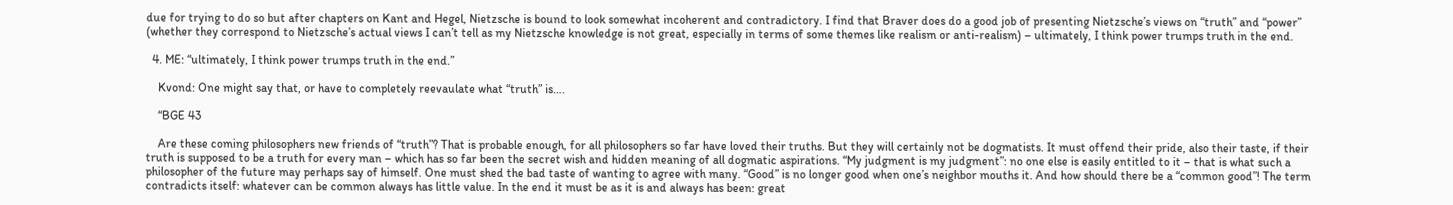due for trying to do so but after chapters on Kant and Hegel, Nietzsche is bound to look somewhat incoherent and contradictory. I find that Braver does do a good job of presenting Nietzsche’s views on “truth” and “power” (whether they correspond to Nietzsche’s actual views I can’t tell as my Nietzsche knowledge is not great, especially in terms of some themes like realism or anti-realism) – ultimately, I think power trumps truth in the end.

  4. ME: “ultimately, I think power trumps truth in the end.”

    Kvond: One might say that, or have to completely reevaulate what “truth” is….

    “BGE 43

    Are these coming philosophers new friends of “truth”? That is probable enough, for all philosophers so far have loved their truths. But they will certainly not be dogmatists. It must offend their pride, also their taste, if their truth is supposed to be a truth for every man – which has so far been the secret wish and hidden meaning of all dogmatic aspirations. “My judgment is my judgment”: no one else is easily entitled to it – that is what such a philosopher of the future may perhaps say of himself. One must shed the bad taste of wanting to agree with many. “Good” is no longer good when one’s neighbor mouths it. And how should there be a “common good”! The term contradicts itself: whatever can be common always has little value. In the end it must be as it is and always has been: great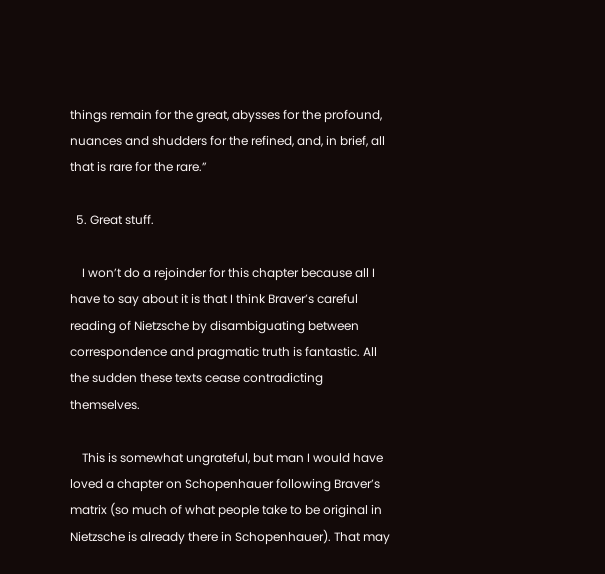things remain for the great, abysses for the profound, nuances and shudders for the refined, and, in brief, all that is rare for the rare.”

  5. Great stuff.

    I won’t do a rejoinder for this chapter because all I have to say about it is that I think Braver’s careful reading of Nietzsche by disambiguating between correspondence and pragmatic truth is fantastic. All the sudden these texts cease contradicting themselves.

    This is somewhat ungrateful, but man I would have loved a chapter on Schopenhauer following Braver’s matrix (so much of what people take to be original in Nietzsche is already there in Schopenhauer). That may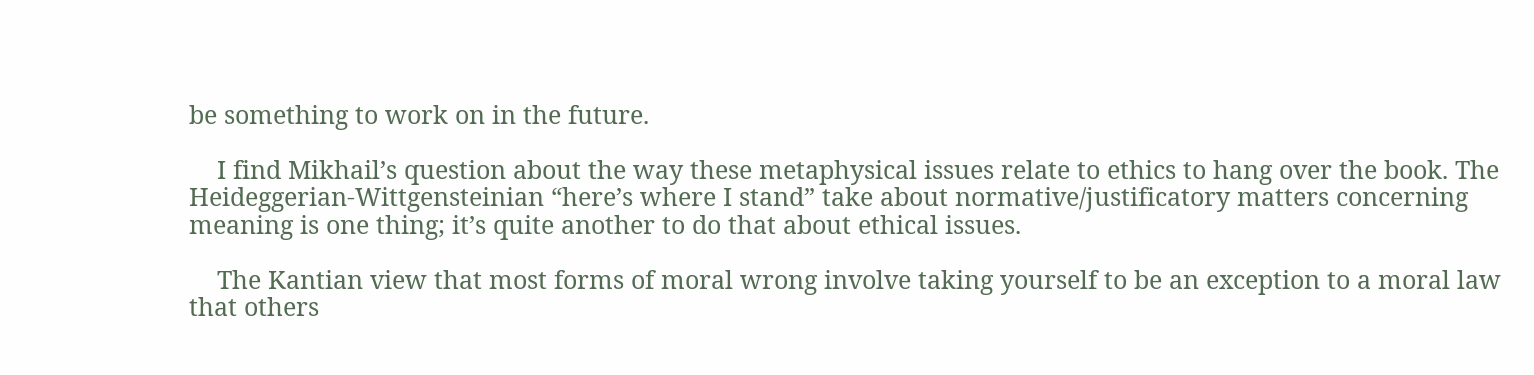be something to work on in the future.

    I find Mikhail’s question about the way these metaphysical issues relate to ethics to hang over the book. The Heideggerian-Wittgensteinian “here’s where I stand” take about normative/justificatory matters concerning meaning is one thing; it’s quite another to do that about ethical issues.

    The Kantian view that most forms of moral wrong involve taking yourself to be an exception to a moral law that others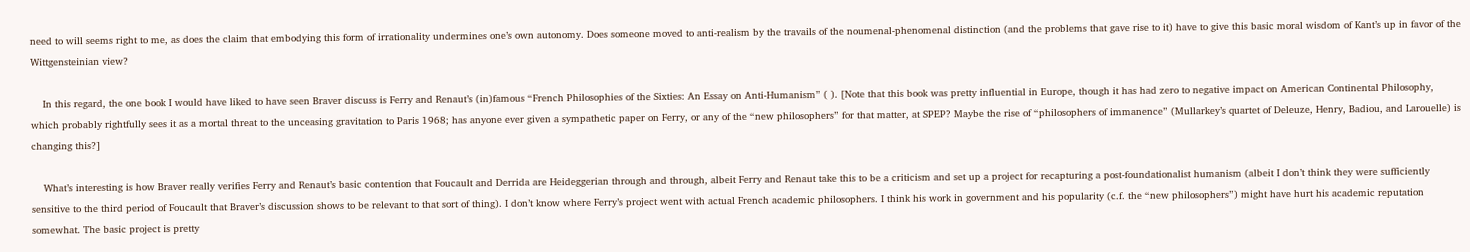need to will seems right to me, as does the claim that embodying this form of irrationality undermines one’s own autonomy. Does someone moved to anti-realism by the travails of the noumenal-phenomenal distinction (and the problems that gave rise to it) have to give this basic moral wisdom of Kant’s up in favor of the Wittgensteinian view?

    In this regard, the one book I would have liked to have seen Braver discuss is Ferry and Renaut’s (in)famous “French Philosophies of the Sixties: An Essay on Anti-Humanism” ( ). [Note that this book was pretty influential in Europe, though it has had zero to negative impact on American Continental Philosophy, which probably rightfully sees it as a mortal threat to the unceasing gravitation to Paris 1968; has anyone ever given a sympathetic paper on Ferry, or any of the “new philosophers” for that matter, at SPEP? Maybe the rise of “philosophers of immanence” (Mullarkey’s quartet of Deleuze, Henry, Badiou, and Larouelle) is changing this?]

    What’s interesting is how Braver really verifies Ferry and Renaut’s basic contention that Foucault and Derrida are Heideggerian through and through, albeit Ferry and Renaut take this to be a criticism and set up a project for recapturing a post-foundationalist humanism (albeit I don’t think they were sufficiently sensitive to the third period of Foucault that Braver’s discussion shows to be relevant to that sort of thing). I don’t know where Ferry’s project went with actual French academic philosophers. I think his work in government and his popularity (c.f. the “new philosophers”) might have hurt his academic reputation somewhat. The basic project is pretty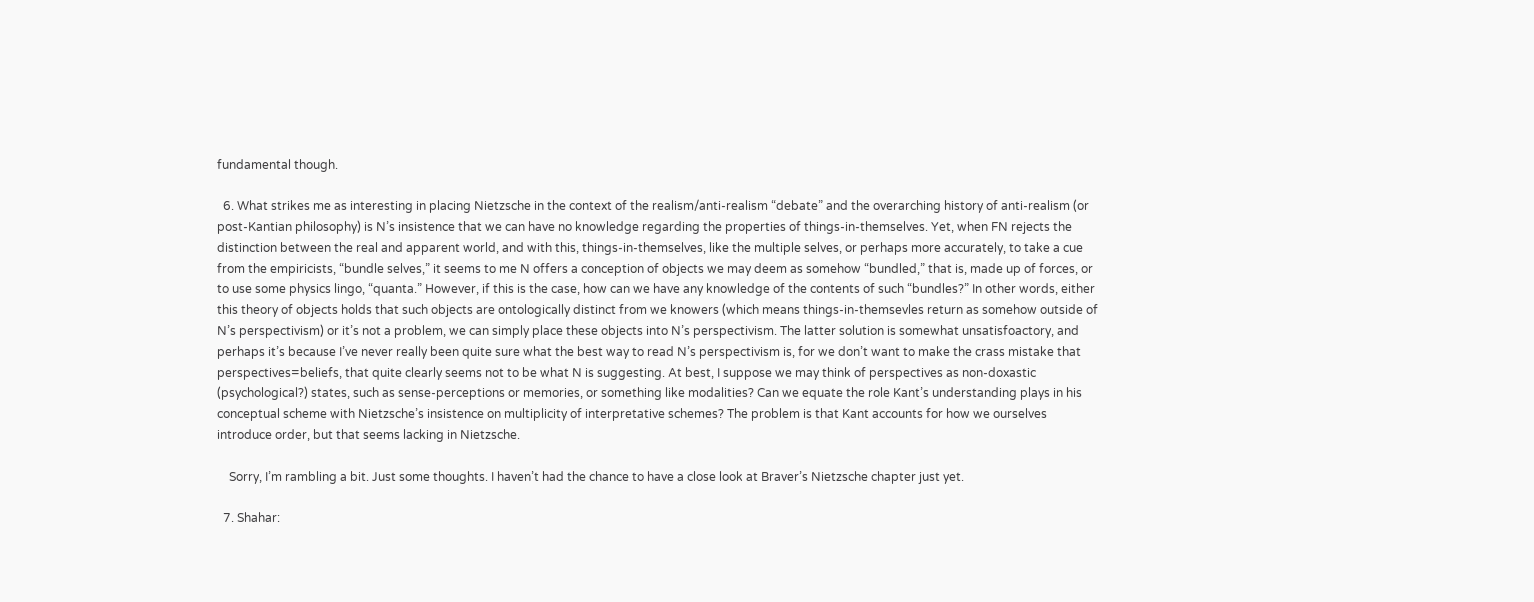fundamental though.

  6. What strikes me as interesting in placing Nietzsche in the context of the realism/anti-realism “debate” and the overarching history of anti-realism (or post-Kantian philosophy) is N’s insistence that we can have no knowledge regarding the properties of things-in-themselves. Yet, when FN rejects the distinction between the real and apparent world, and with this, things-in-themselves, like the multiple selves, or perhaps more accurately, to take a cue from the empiricists, “bundle selves,” it seems to me N offers a conception of objects we may deem as somehow “bundled,” that is, made up of forces, or to use some physics lingo, “quanta.” However, if this is the case, how can we have any knowledge of the contents of such “bundles?” In other words, either this theory of objects holds that such objects are ontologically distinct from we knowers (which means things-in-themsevles return as somehow outside of N’s perspectivism) or it’s not a problem, we can simply place these objects into N’s perspectivism. The latter solution is somewhat unsatisfoactory, and perhaps it’s because I’ve never really been quite sure what the best way to read N’s perspectivism is, for we don’t want to make the crass mistake that perspectives=beliefs, that quite clearly seems not to be what N is suggesting. At best, I suppose we may think of perspectives as non-doxastic (psychological?) states, such as sense-perceptions or memories, or something like modalities? Can we equate the role Kant’s understanding plays in his conceptual scheme with Nietzsche’s insistence on multiplicity of interpretative schemes? The problem is that Kant accounts for how we ourselves introduce order, but that seems lacking in Nietzsche.

    Sorry, I’m rambling a bit. Just some thoughts. I haven’t had the chance to have a close look at Braver’s Nietzsche chapter just yet.

  7. Shahar: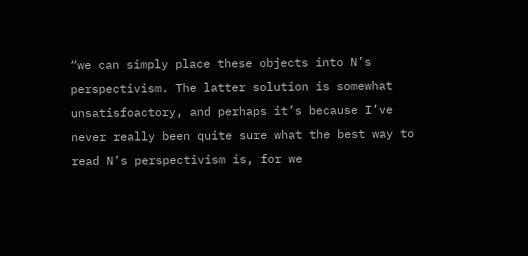“we can simply place these objects into N’s perspectivism. The latter solution is somewhat unsatisfoactory, and perhaps it’s because I’ve never really been quite sure what the best way to read N’s perspectivism is, for we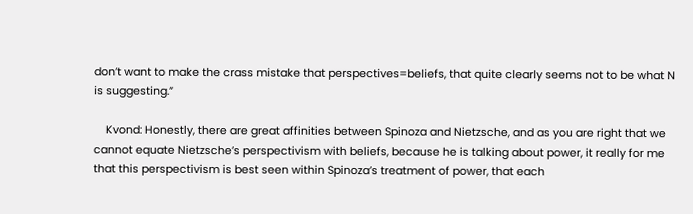don’t want to make the crass mistake that perspectives=beliefs, that quite clearly seems not to be what N is suggesting.”

    Kvond: Honestly, there are great affinities between Spinoza and Nietzsche, and as you are right that we cannot equate Nietzsche’s perspectivism with beliefs, because he is talking about power, it really for me that this perspectivism is best seen within Spinoza’s treatment of power, that each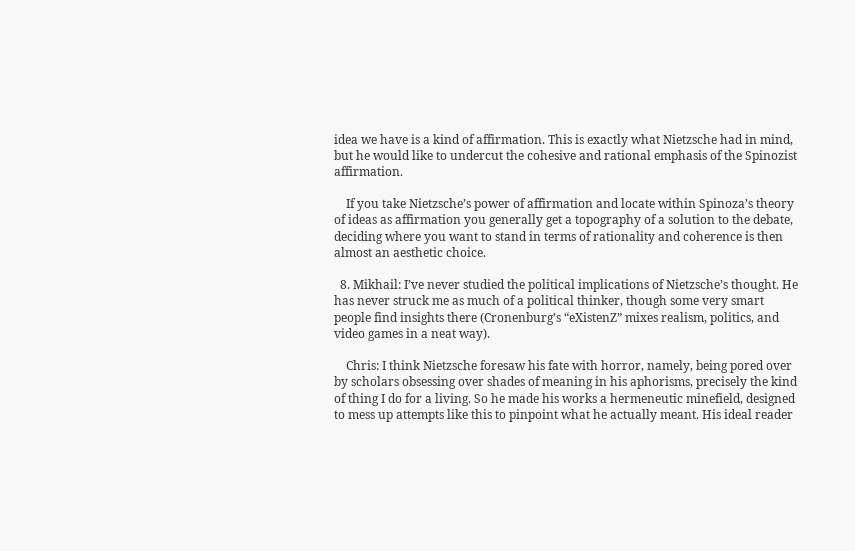idea we have is a kind of affirmation. This is exactly what Nietzsche had in mind, but he would like to undercut the cohesive and rational emphasis of the Spinozist affirmation.

    If you take Nietzsche’s power of affirmation and locate within Spinoza’s theory of ideas as affirmation you generally get a topography of a solution to the debate, deciding where you want to stand in terms of rationality and coherence is then almost an aesthetic choice.

  8. Mikhail: I’ve never studied the political implications of Nietzsche’s thought. He has never struck me as much of a political thinker, though some very smart people find insights there (Cronenburg’s “eXistenZ” mixes realism, politics, and video games in a neat way).

    Chris: I think Nietzsche foresaw his fate with horror, namely, being pored over by scholars obsessing over shades of meaning in his aphorisms, precisely the kind of thing I do for a living. So he made his works a hermeneutic minefield, designed to mess up attempts like this to pinpoint what he actually meant. His ideal reader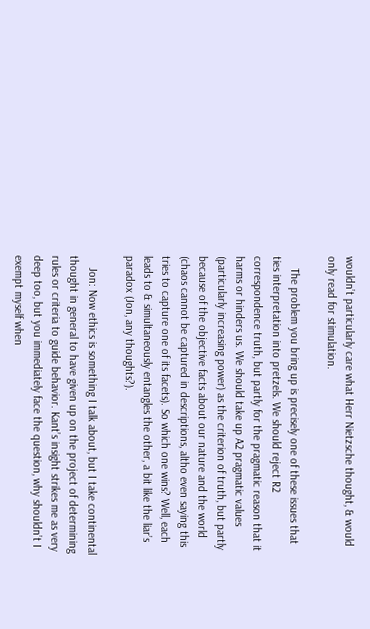wouldn’t particularly care what Herr Nietzsche thought, & would only read for stimulation.

    The problem you bring up is precisely one of these issues that ties interpretation into pretzels. We should reject R2 correspondence truth, but partly for the pragmatic reason that it harms or hinders us. We should take up A2 pragmatic values (particularly increasing power) as the criterion of truth, but partly because of the objective facts about our nature and the world (chaos cannot be captured in descriptions, altho even saying this tries to capture one of its facets). So which one wins? Well, each leads to & simultaneously entangles the other, a bit like the liar’s paradox (Jon, any thoughts?).

    Jon: Now ethics is something I talk about, but I take continental thought in general to have given up on the project of determining rules or criteria to guide behavior. Kant’s insight strikes me as very deep too, but you immediately face the question, why shouldn’t I exempt myself when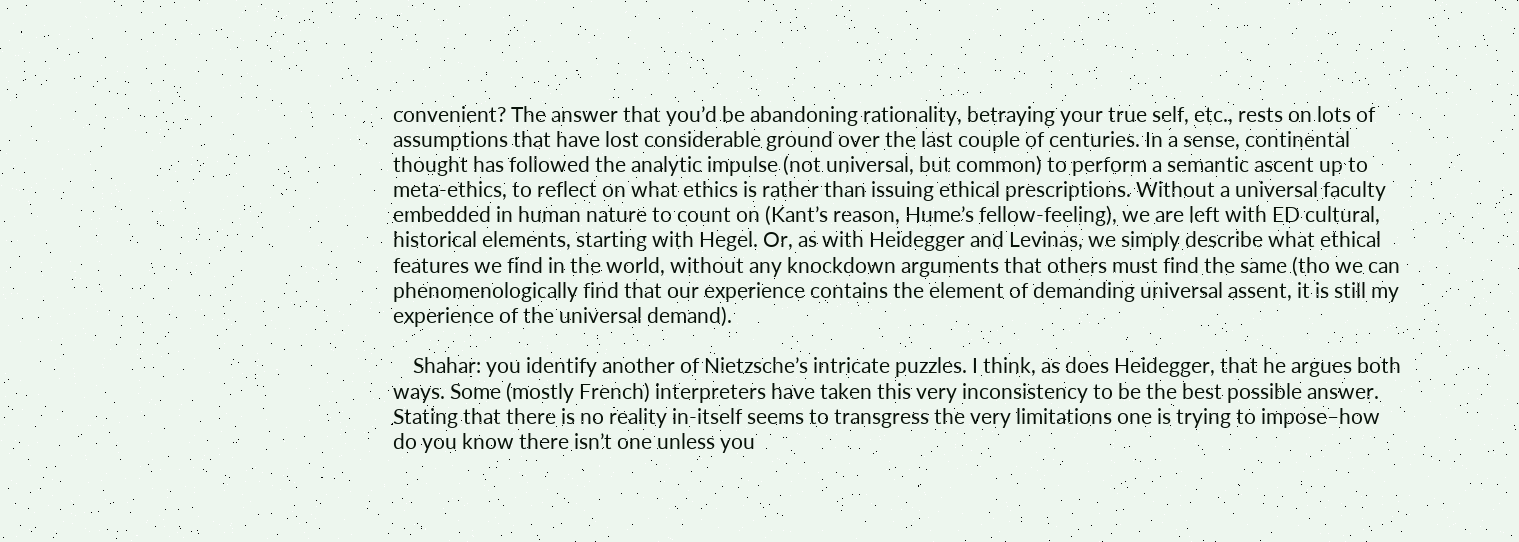convenient? The answer that you’d be abandoning rationality, betraying your true self, etc., rests on lots of assumptions that have lost considerable ground over the last couple of centuries. In a sense, continental thought has followed the analytic impulse (not universal, but common) to perform a semantic ascent up to meta-ethics, to reflect on what ethics is rather than issuing ethical prescriptions. Without a universal faculty embedded in human nature to count on (Kant’s reason, Hume’s fellow-feeling), we are left with ED cultural, historical elements, starting with Hegel. Or, as with Heidegger and Levinas, we simply describe what ethical features we find in the world, without any knockdown arguments that others must find the same (tho we can phenomenologically find that our experience contains the element of demanding universal assent, it is still my experience of the universal demand).

    Shahar: you identify another of Nietzsche’s intricate puzzles. I think, as does Heidegger, that he argues both ways. Some (mostly French) interpreters have taken this very inconsistency to be the best possible answer. Stating that there is no reality in-itself seems to transgress the very limitations one is trying to impose–how do you know there isn’t one unless you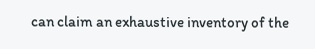can claim an exhaustive inventory of the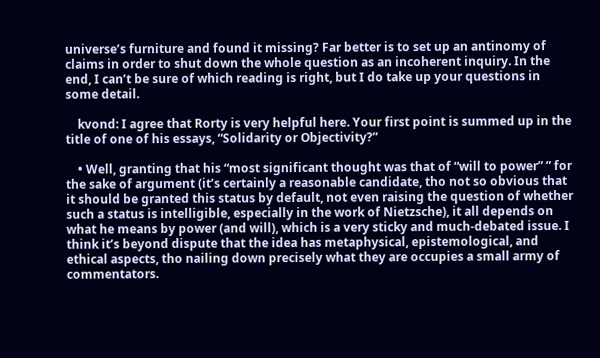universe’s furniture and found it missing? Far better is to set up an antinomy of claims in order to shut down the whole question as an incoherent inquiry. In the end, I can’t be sure of which reading is right, but I do take up your questions in some detail.

    kvond: I agree that Rorty is very helpful here. Your first point is summed up in the title of one of his essays, “Solidarity or Objectivity?”

    • Well, granting that his “most significant thought was that of “will to power” ” for the sake of argument (it’s certainly a reasonable candidate, tho not so obvious that it should be granted this status by default, not even raising the question of whether such a status is intelligible, especially in the work of Nietzsche), it all depends on what he means by power (and will), which is a very sticky and much-debated issue. I think it’s beyond dispute that the idea has metaphysical, epistemological, and ethical aspects, tho nailing down precisely what they are occupies a small army of commentators.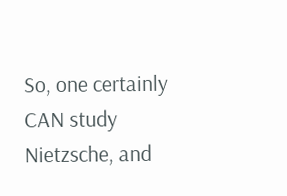So, one certainly CAN study Nietzsche, and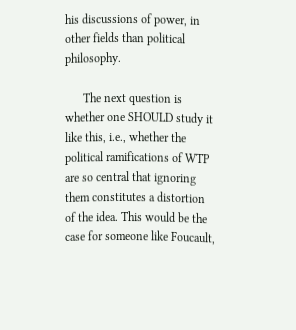his discussions of power, in other fields than political philosophy.

      The next question is whether one SHOULD study it like this, i.e., whether the political ramifications of WTP are so central that ignoring them constitutes a distortion of the idea. This would be the case for someone like Foucault,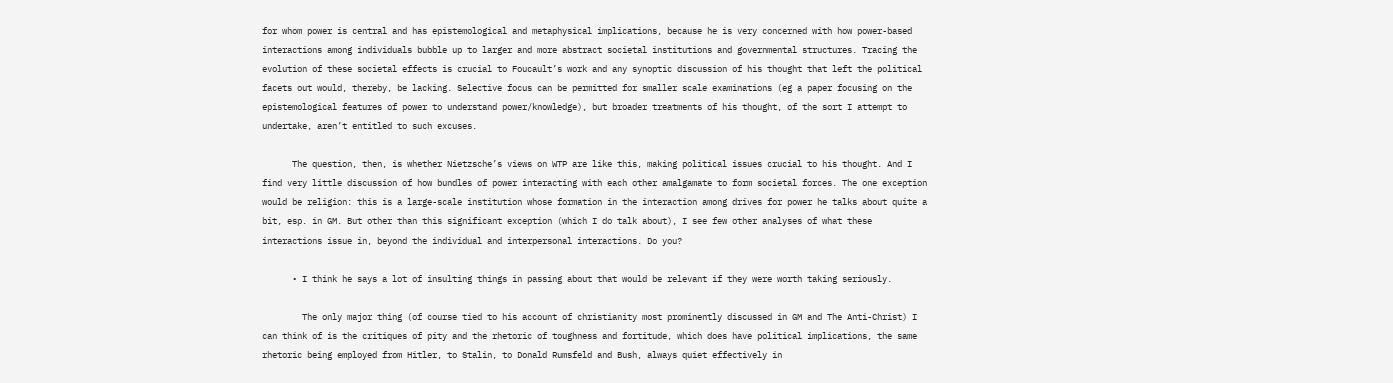for whom power is central and has epistemological and metaphysical implications, because he is very concerned with how power-based interactions among individuals bubble up to larger and more abstract societal institutions and governmental structures. Tracing the evolution of these societal effects is crucial to Foucault’s work and any synoptic discussion of his thought that left the political facets out would, thereby, be lacking. Selective focus can be permitted for smaller scale examinations (eg a paper focusing on the epistemological features of power to understand power/knowledge), but broader treatments of his thought, of the sort I attempt to undertake, aren’t entitled to such excuses.

      The question, then, is whether Nietzsche’s views on WTP are like this, making political issues crucial to his thought. And I find very little discussion of how bundles of power interacting with each other amalgamate to form societal forces. The one exception would be religion: this is a large-scale institution whose formation in the interaction among drives for power he talks about quite a bit, esp. in GM. But other than this significant exception (which I do talk about), I see few other analyses of what these interactions issue in, beyond the individual and interpersonal interactions. Do you?

      • I think he says a lot of insulting things in passing about that would be relevant if they were worth taking seriously.

        The only major thing (of course tied to his account of christianity most prominently discussed in GM and The Anti-Christ) I can think of is the critiques of pity and the rhetoric of toughness and fortitude, which does have political implications, the same rhetoric being employed from Hitler, to Stalin, to Donald Rumsfeld and Bush, always quiet effectively in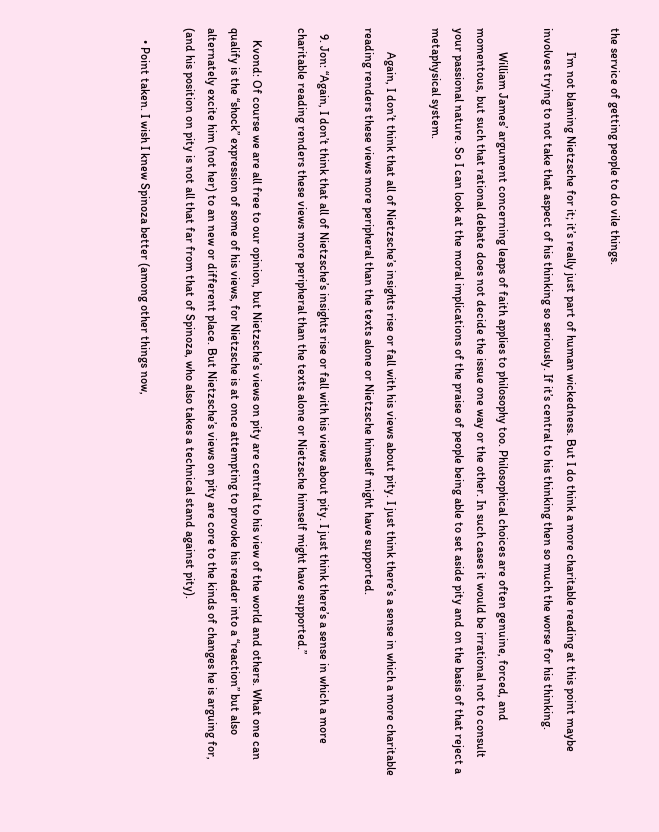the service of getting people to do vile things.

        I’m not blaming Nietzsche for it; it’s really just part of human wickedness. But I do think a more charitable reading at this point maybe involves trying to not take that aspect of his thinking so seriously. If it’s central to his thinking then so much the worse for his thinking.

        William James’ argument concerning leaps of faith applies to philosophy too. Philosophical choices are often genuine, forced, and momentous, but such that rational debate does not decide the issue one way or the other. In such cases it would be irrational not to consult your passional nature. So I can look at the moral implications of the praise of people being able to set aside pity and on the basis of that reject a metaphysical system.

        Again, I don’t think that all of Nietzsche’s insights rise or fall with his views about pity. I just think there’s a sense in which a more charitable reading renders these views more peripheral than the texts alone or Nietzsche himself might have supported.

  9. Jon: “Again, I don’t think that all of Nietzsche’s insights rise or fall with his views about pity. I just think there’s a sense in which a more charitable reading renders these views more peripheral than the texts alone or Nietzsche himself might have supported.”

    Kvond: Of course we are all free to our opinion, but Nietzsche’s views on pity are central to his view of the world and others. What one can qualify is the “shock” expression of some of his views, for Nietzsche is at once attempting to provoke his reader into a “reaction” but also alternately excite him (not her) to an new or different place. But Nietzsche’s views on pity are core to the kinds of changes he is arguing for, (and his position on pity is not all that far from that of Spinoza, who also takes a technical stand against pity).

    • Point taken. I wish I knew Spinoza better (among other things now,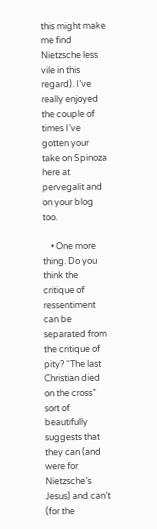this might make me find Nietzsche less vile in this regard). I’ve really enjoyed the couple of times I’ve gotten your take on Spinoza here at pervegalit and on your blog too.

    • One more thing. Do you think the critique of ressentiment can be separated from the critique of pity? “The last Christian died on the cross” sort of beautifully suggests that they can (and were for Nietzsche’s Jesus) and can’t (for the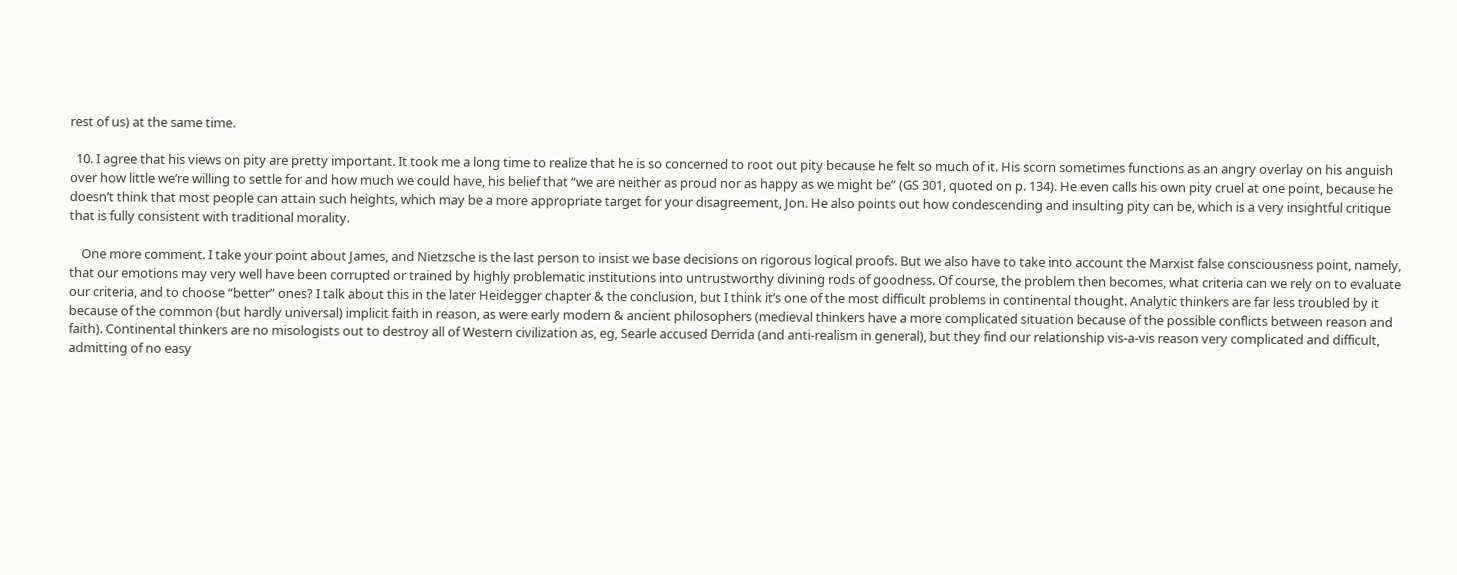rest of us) at the same time.

  10. I agree that his views on pity are pretty important. It took me a long time to realize that he is so concerned to root out pity because he felt so much of it. His scorn sometimes functions as an angry overlay on his anguish over how little we’re willing to settle for and how much we could have, his belief that “we are neither as proud nor as happy as we might be” (GS 301, quoted on p. 134). He even calls his own pity cruel at one point, because he doesn’t think that most people can attain such heights, which may be a more appropriate target for your disagreement, Jon. He also points out how condescending and insulting pity can be, which is a very insightful critique that is fully consistent with traditional morality.

    One more comment. I take your point about James, and Nietzsche is the last person to insist we base decisions on rigorous logical proofs. But we also have to take into account the Marxist false consciousness point, namely, that our emotions may very well have been corrupted or trained by highly problematic institutions into untrustworthy divining rods of goodness. Of course, the problem then becomes, what criteria can we rely on to evaluate our criteria, and to choose “better” ones? I talk about this in the later Heidegger chapter & the conclusion, but I think it’s one of the most difficult problems in continental thought. Analytic thinkers are far less troubled by it because of the common (but hardly universal) implicit faith in reason, as were early modern & ancient philosophers (medieval thinkers have a more complicated situation because of the possible conflicts between reason and faith). Continental thinkers are no misologists out to destroy all of Western civilization as, eg, Searle accused Derrida (and anti-realism in general), but they find our relationship vis-a-vis reason very complicated and difficult, admitting of no easy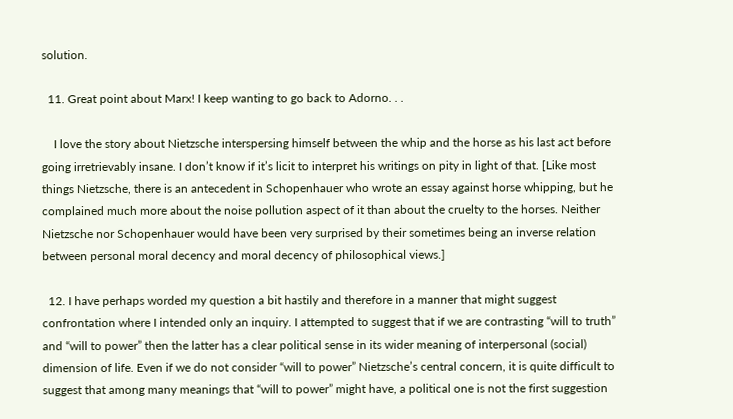solution.

  11. Great point about Marx! I keep wanting to go back to Adorno. . .

    I love the story about Nietzsche interspersing himself between the whip and the horse as his last act before going irretrievably insane. I don’t know if it’s licit to interpret his writings on pity in light of that. [Like most things Nietzsche, there is an antecedent in Schopenhauer who wrote an essay against horse whipping, but he complained much more about the noise pollution aspect of it than about the cruelty to the horses. Neither Nietzsche nor Schopenhauer would have been very surprised by their sometimes being an inverse relation between personal moral decency and moral decency of philosophical views.]

  12. I have perhaps worded my question a bit hastily and therefore in a manner that might suggest confrontation where I intended only an inquiry. I attempted to suggest that if we are contrasting “will to truth” and “will to power” then the latter has a clear political sense in its wider meaning of interpersonal (social) dimension of life. Even if we do not consider “will to power” Nietzsche’s central concern, it is quite difficult to suggest that among many meanings that “will to power” might have, a political one is not the first suggestion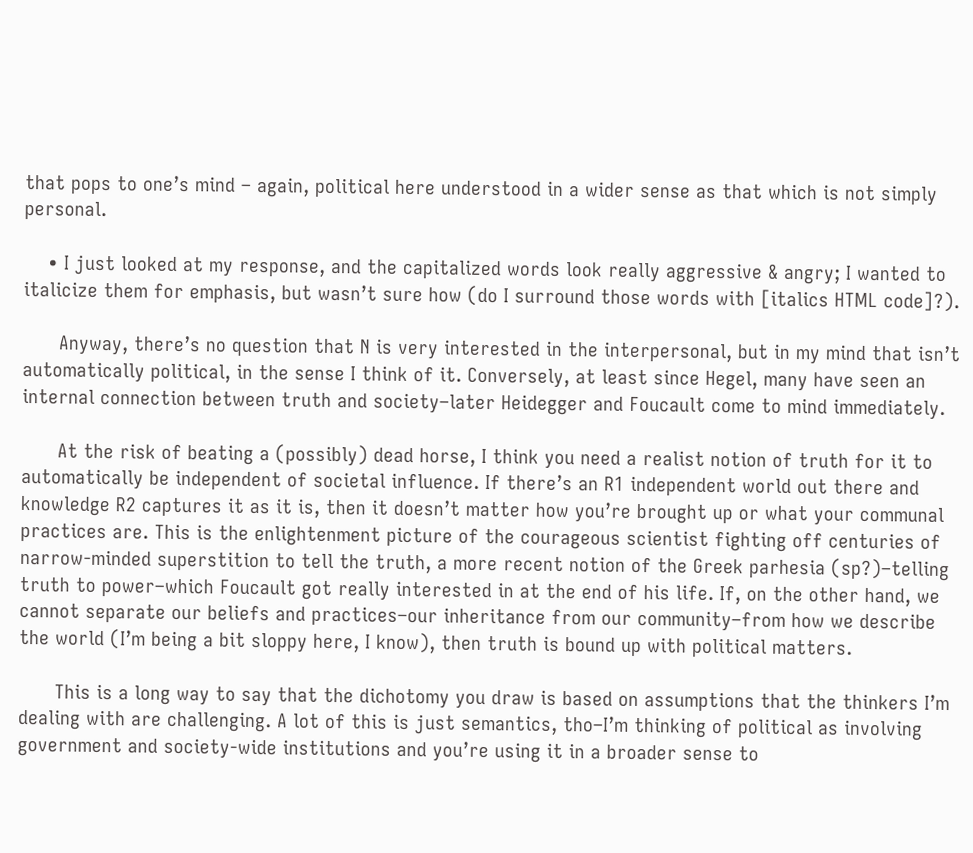that pops to one’s mind – again, political here understood in a wider sense as that which is not simply personal.

    • I just looked at my response, and the capitalized words look really aggressive & angry; I wanted to italicize them for emphasis, but wasn’t sure how (do I surround those words with [italics HTML code]?).

      Anyway, there’s no question that N is very interested in the interpersonal, but in my mind that isn’t automatically political, in the sense I think of it. Conversely, at least since Hegel, many have seen an internal connection between truth and society–later Heidegger and Foucault come to mind immediately.

      At the risk of beating a (possibly) dead horse, I think you need a realist notion of truth for it to automatically be independent of societal influence. If there’s an R1 independent world out there and knowledge R2 captures it as it is, then it doesn’t matter how you’re brought up or what your communal practices are. This is the enlightenment picture of the courageous scientist fighting off centuries of narrow-minded superstition to tell the truth, a more recent notion of the Greek parhesia (sp?)–telling truth to power–which Foucault got really interested in at the end of his life. If, on the other hand, we cannot separate our beliefs and practices–our inheritance from our community–from how we describe the world (I’m being a bit sloppy here, I know), then truth is bound up with political matters.

      This is a long way to say that the dichotomy you draw is based on assumptions that the thinkers I’m dealing with are challenging. A lot of this is just semantics, tho–I’m thinking of political as involving government and society-wide institutions and you’re using it in a broader sense to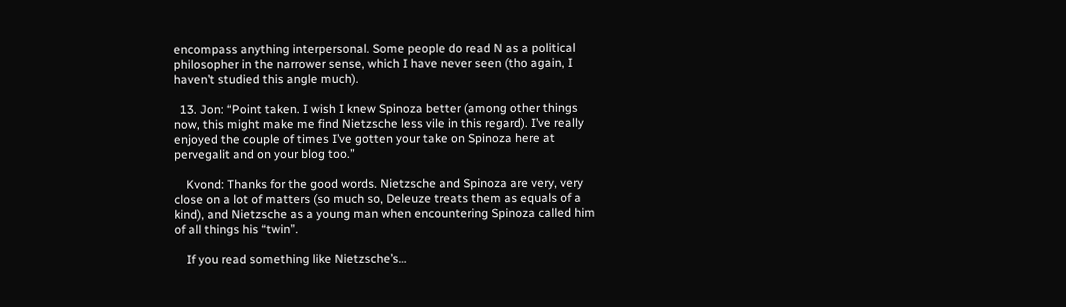encompass anything interpersonal. Some people do read N as a political philosopher in the narrower sense, which I have never seen (tho again, I haven’t studied this angle much).

  13. Jon: “Point taken. I wish I knew Spinoza better (among other things now, this might make me find Nietzsche less vile in this regard). I’ve really enjoyed the couple of times I’ve gotten your take on Spinoza here at pervegalit and on your blog too.”

    Kvond: Thanks for the good words. Nietzsche and Spinoza are very, very close on a lot of matters (so much so, Deleuze treats them as equals of a kind), and Nietzsche as a young man when encountering Spinoza called him of all things his “twin”.

    If you read something like Nietzsche’s…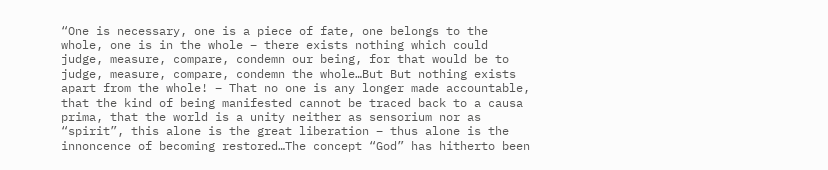“One is necessary, one is a piece of fate, one belongs to the whole, one is in the whole – there exists nothing which could judge, measure, compare, condemn our being, for that would be to judge, measure, compare, condemn the whole…But But nothing exists apart from the whole! – That no one is any longer made accountable, that the kind of being manifested cannot be traced back to a causa prima, that the world is a unity neither as sensorium nor as “spirit”, this alone is the great liberation – thus alone is the innoncence of becoming restored…The concept “God” has hitherto been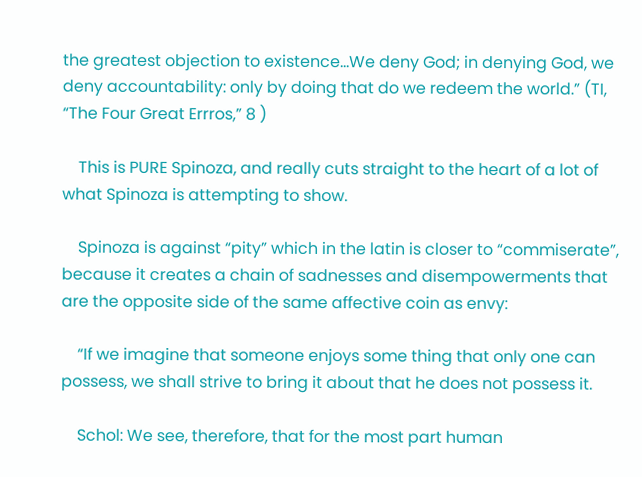the greatest objection to existence…We deny God; in denying God, we deny accountability: only by doing that do we redeem the world.” (TI, “The Four Great Errros,” 8 )

    This is PURE Spinoza, and really cuts straight to the heart of a lot of what Spinoza is attempting to show.

    Spinoza is against “pity” which in the latin is closer to “commiserate”, because it creates a chain of sadnesses and disempowerments that are the opposite side of the same affective coin as envy:

    “If we imagine that someone enjoys some thing that only one can possess, we shall strive to bring it about that he does not possess it.

    Schol: We see, therefore, that for the most part human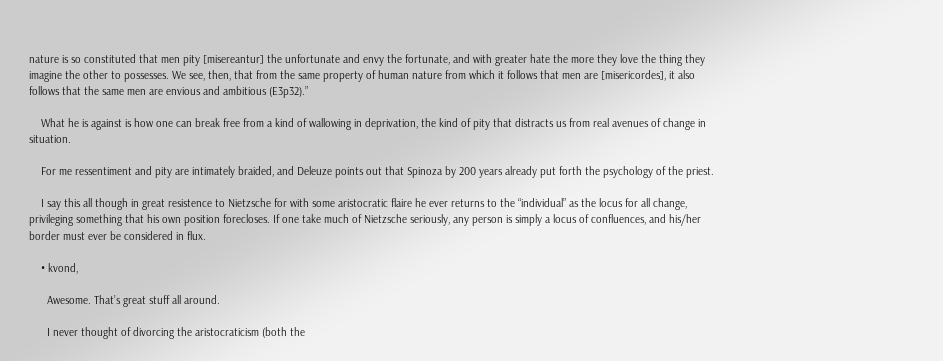nature is so constituted that men pity [misereantur] the unfortunate and envy the fortunate, and with greater hate the more they love the thing they imagine the other to possesses. We see, then, that from the same property of human nature from which it follows that men are [misericordes], it also follows that the same men are envious and ambitious (E3p32).”

    What he is against is how one can break free from a kind of wallowing in deprivation, the kind of pity that distracts us from real avenues of change in situation.

    For me ressentiment and pity are intimately braided, and Deleuze points out that Spinoza by 200 years already put forth the psychology of the priest.

    I say this all though in great resistence to Nietzsche for with some aristocratic flaire he ever returns to the “individual” as the locus for all change, privileging something that his own position forecloses. If one take much of Nietzsche seriously, any person is simply a locus of confluences, and his/her border must ever be considered in flux.

    • kvond,

      Awesome. That’s great stuff all around.

      I never thought of divorcing the aristocraticism (both the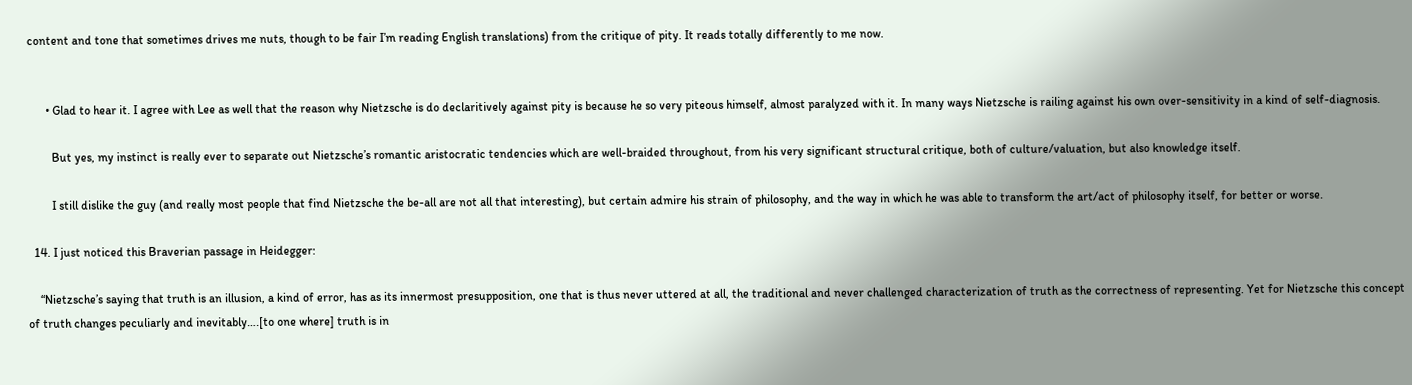content and tone that sometimes drives me nuts, though to be fair I’m reading English translations) from the critique of pity. It reads totally differently to me now.


      • Glad to hear it. I agree with Lee as well that the reason why Nietzsche is do declaritively against pity is because he so very piteous himself, almost paralyzed with it. In many ways Nietzsche is railing against his own over-sensitivity in a kind of self-diagnosis.

        But yes, my instinct is really ever to separate out Nietzsche’s romantic aristocratic tendencies which are well-braided throughout, from his very significant structural critique, both of culture/valuation, but also knowledge itself.

        I still dislike the guy (and really most people that find Nietzsche the be-all are not all that interesting), but certain admire his strain of philosophy, and the way in which he was able to transform the art/act of philosophy itself, for better or worse.

  14. I just noticed this Braverian passage in Heidegger:

    “Nietzsche’s saying that truth is an illusion, a kind of error, has as its innermost presupposition, one that is thus never uttered at all, the traditional and never challenged characterization of truth as the correctness of representing. Yet for Nietzsche this concept of truth changes peculiarly and inevitably….[to one where] truth is in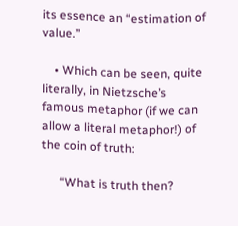its essence an “estimation of value.”

    • Which can be seen, quite literally, in Nietzsche’s famous metaphor (if we can allow a literal metaphor!) of the coin of truth:

      “What is truth then?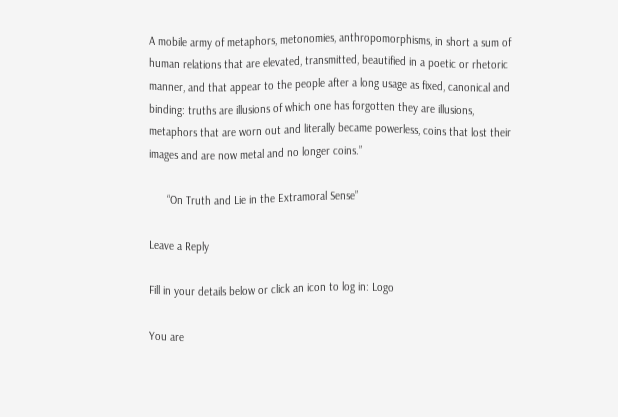A mobile army of metaphors, metonomies, anthropomorphisms, in short a sum of human relations that are elevated, transmitted, beautified in a poetic or rhetoric manner, and that appear to the people after a long usage as fixed, canonical and binding: truths are illusions of which one has forgotten they are illusions, metaphors that are worn out and literally became powerless, coins that lost their images and are now metal and no longer coins.”

      “On Truth and Lie in the Extramoral Sense”

Leave a Reply

Fill in your details below or click an icon to log in: Logo

You are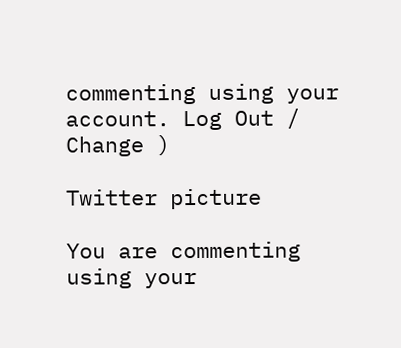commenting using your account. Log Out /  Change )

Twitter picture

You are commenting using your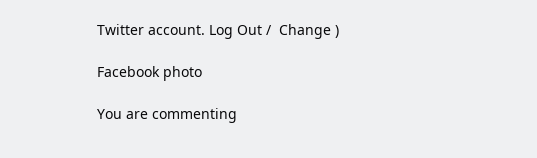Twitter account. Log Out /  Change )

Facebook photo

You are commenting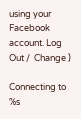using your Facebook account. Log Out /  Change )

Connecting to %s